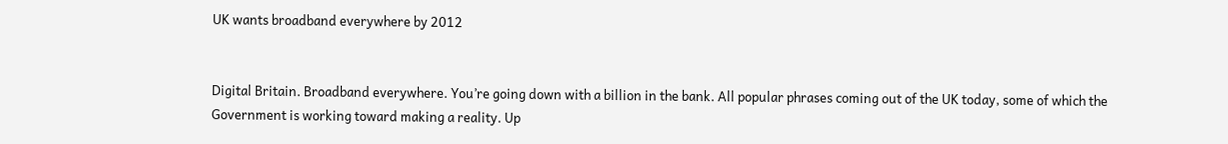UK wants broadband everywhere by 2012


Digital Britain. Broadband everywhere. You’re going down with a billion in the bank. All popular phrases coming out of the UK today, some of which the Government is working toward making a reality. Up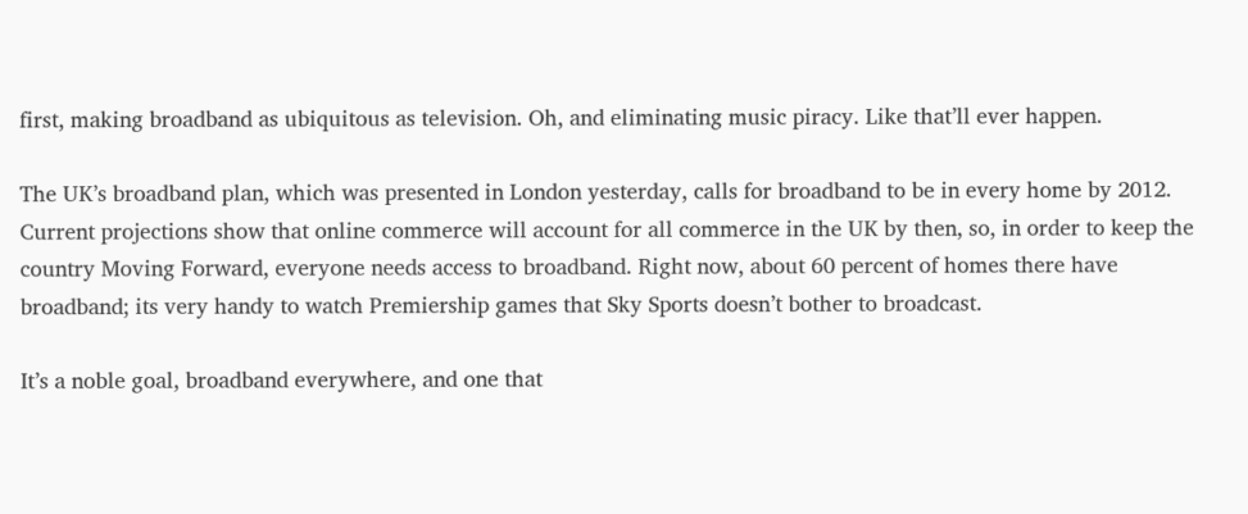first, making broadband as ubiquitous as television. Oh, and eliminating music piracy. Like that’ll ever happen.

The UK’s broadband plan, which was presented in London yesterday, calls for broadband to be in every home by 2012. Current projections show that online commerce will account for all commerce in the UK by then, so, in order to keep the country Moving Forward, everyone needs access to broadband. Right now, about 60 percent of homes there have broadband; its very handy to watch Premiership games that Sky Sports doesn’t bother to broadcast.

It’s a noble goal, broadband everywhere, and one that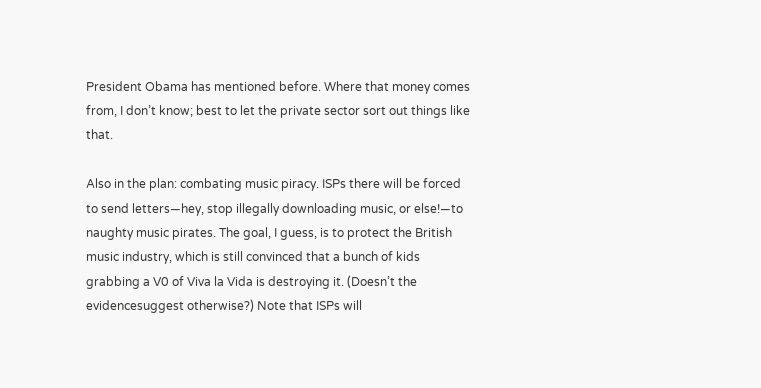President Obama has mentioned before. Where that money comes from, I don’t know; best to let the private sector sort out things like that.

Also in the plan: combating music piracy. ISPs there will be forced to send letters—hey, stop illegally downloading music, or else!—to naughty music pirates. The goal, I guess, is to protect the British music industry, which is still convinced that a bunch of kids grabbing a V0 of Viva la Vida is destroying it. (Doesn’t the evidencesuggest otherwise?) Note that ISPs will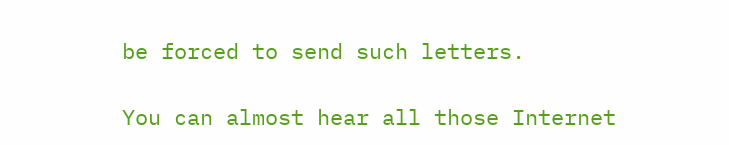be forced to send such letters.

You can almost hear all those Internet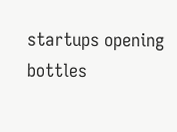startups opening bottles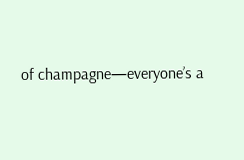of champagne—everyone’s a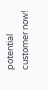potential customer now!